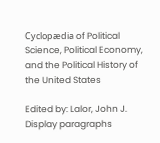Cyclopædia of Political Science, Political Economy, and the Political History of the United States

Edited by: Lalor, John J.
Display paragraphs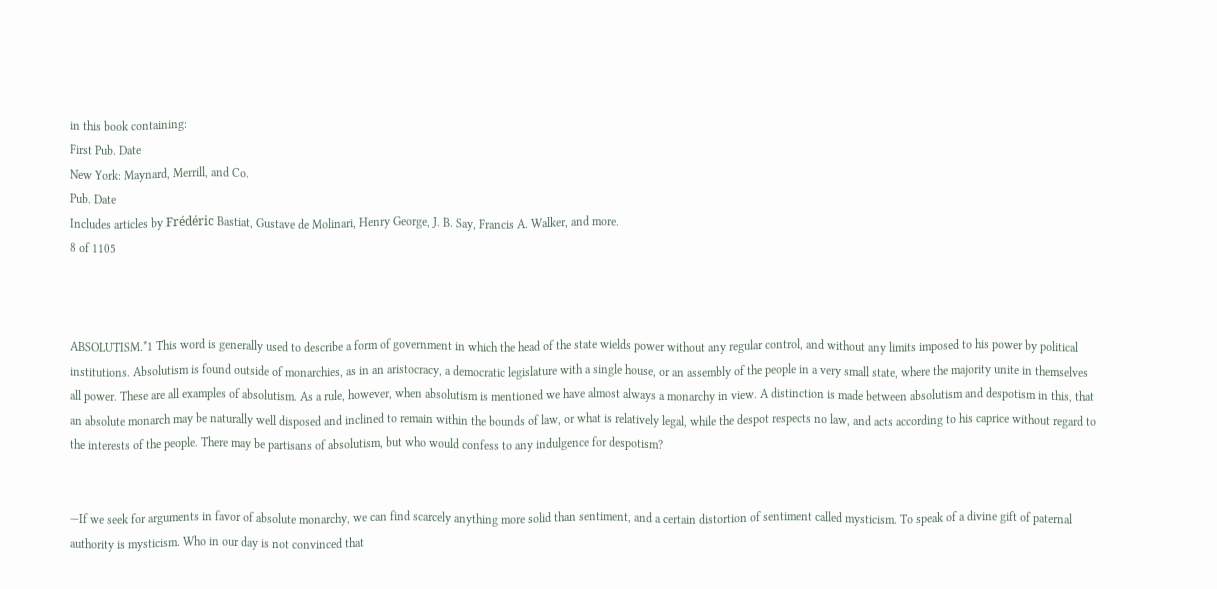in this book containing:
First Pub. Date
New York: Maynard, Merrill, and Co.
Pub. Date
Includes articles by Frédéric Bastiat, Gustave de Molinari, Henry George, J. B. Say, Francis A. Walker, and more.
8 of 1105



ABSOLUTISM.*1 This word is generally used to describe a form of government in which the head of the state wields power without any regular control, and without any limits imposed to his power by political institutions. Absolutism is found outside of monarchies, as in an aristocracy, a democratic legislature with a single house, or an assembly of the people in a very small state, where the majority unite in themselves all power. These are all examples of absolutism. As a rule, however, when absolutism is mentioned we have almost always a monarchy in view. A distinction is made between absolutism and despotism in this, that an absolute monarch may be naturally well disposed and inclined to remain within the bounds of law, or what is relatively legal, while the despot respects no law, and acts according to his caprice without regard to the interests of the people. There may be partisans of absolutism, but who would confess to any indulgence for despotism?


—If we seek for arguments in favor of absolute monarchy, we can find scarcely anything more solid than sentiment, and a certain distortion of sentiment called mysticism. To speak of a divine gift of paternal authority is mysticism. Who in our day is not convinced that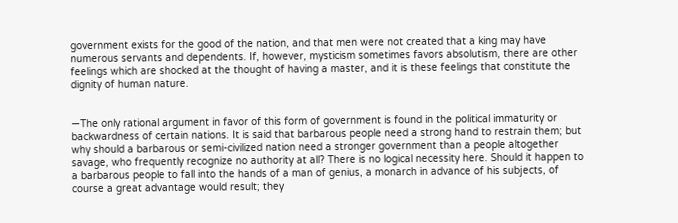government exists for the good of the nation, and that men were not created that a king may have numerous servants and dependents. If, however, mysticism sometimes favors absolutism, there are other feelings which are shocked at the thought of having a master, and it is these feelings that constitute the dignity of human nature.


—The only rational argument in favor of this form of government is found in the political immaturity or backwardness of certain nations. It is said that barbarous people need a strong hand to restrain them; but why should a barbarous or semi-civilized nation need a stronger government than a people altogether savage, who frequently recognize no authority at all? There is no logical necessity here. Should it happen to a barbarous people to fall into the hands of a man of genius, a monarch in advance of his subjects, of course a great advantage would result; they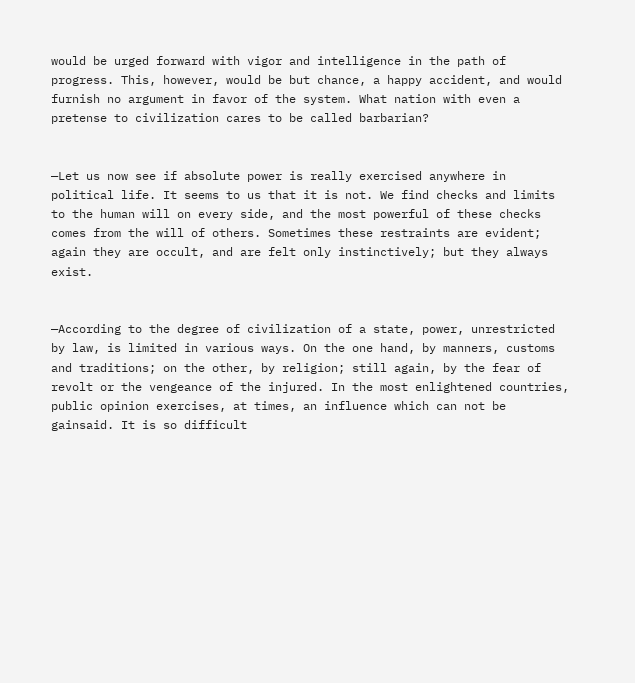would be urged forward with vigor and intelligence in the path of progress. This, however, would be but chance, a happy accident, and would furnish no argument in favor of the system. What nation with even a pretense to civilization cares to be called barbarian?


—Let us now see if absolute power is really exercised anywhere in political life. It seems to us that it is not. We find checks and limits to the human will on every side, and the most powerful of these checks comes from the will of others. Sometimes these restraints are evident; again they are occult, and are felt only instinctively; but they always exist.


—According to the degree of civilization of a state, power, unrestricted by law, is limited in various ways. On the one hand, by manners, customs and traditions; on the other, by religion; still again, by the fear of revolt or the vengeance of the injured. In the most enlightened countries, public opinion exercises, at times, an influence which can not be gainsaid. It is so difficult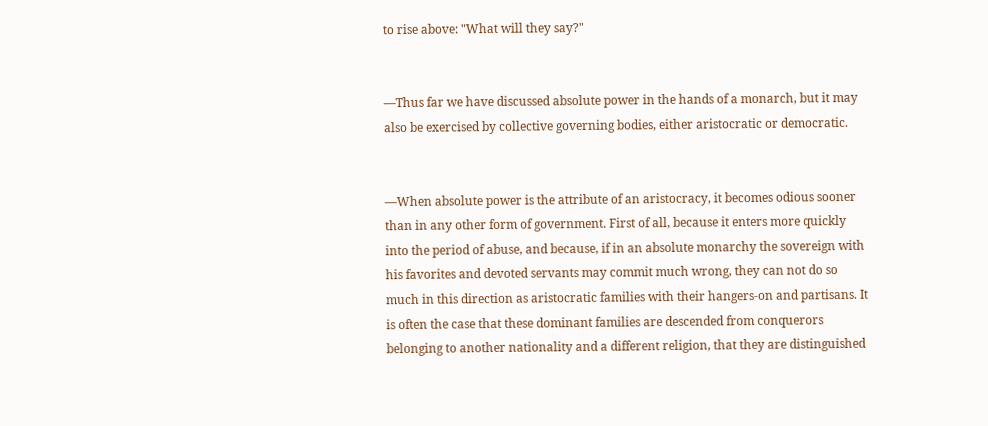to rise above: "What will they say?"


—Thus far we have discussed absolute power in the hands of a monarch, but it may also be exercised by collective governing bodies, either aristocratic or democratic.


—When absolute power is the attribute of an aristocracy, it becomes odious sooner than in any other form of government. First of all, because it enters more quickly into the period of abuse, and because, if in an absolute monarchy the sovereign with his favorites and devoted servants may commit much wrong, they can not do so much in this direction as aristocratic families with their hangers-on and partisans. It is often the case that these dominant families are descended from conquerors belonging to another nationality and a different religion, that they are distinguished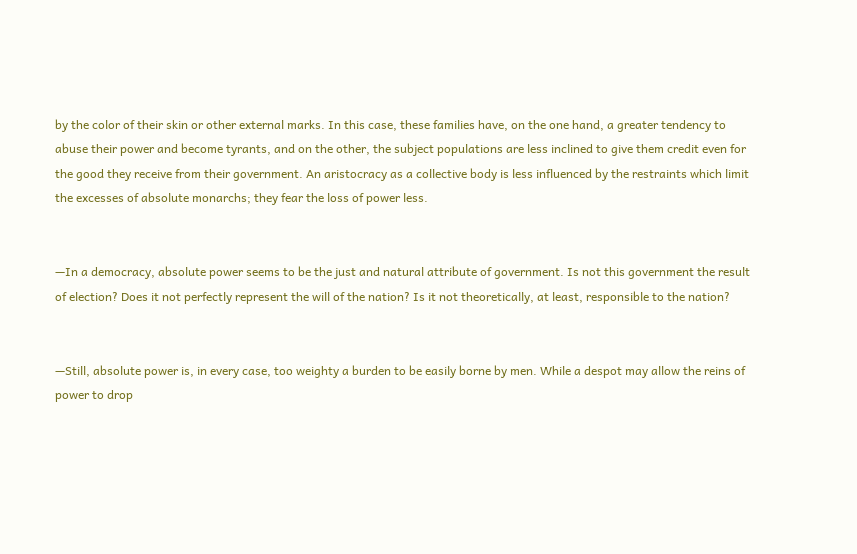by the color of their skin or other external marks. In this case, these families have, on the one hand, a greater tendency to abuse their power and become tyrants, and on the other, the subject populations are less inclined to give them credit even for the good they receive from their government. An aristocracy as a collective body is less influenced by the restraints which limit the excesses of absolute monarchs; they fear the loss of power less.


—In a democracy, absolute power seems to be the just and natural attribute of government. Is not this government the result of election? Does it not perfectly represent the will of the nation? Is it not theoretically, at least, responsible to the nation?


—Still, absolute power is, in every case, too weighty a burden to be easily borne by men. While a despot may allow the reins of power to drop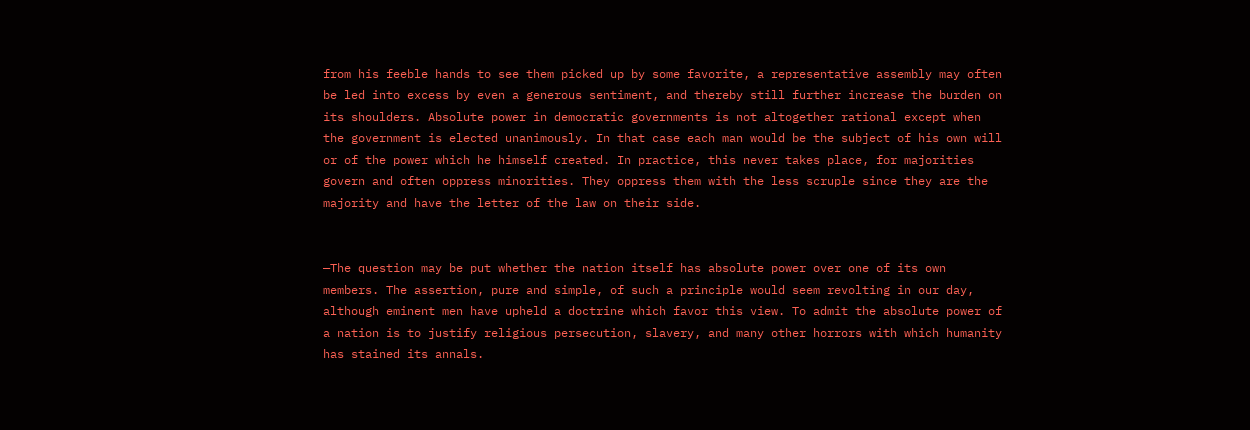from his feeble hands to see them picked up by some favorite, a representative assembly may often be led into excess by even a generous sentiment, and thereby still further increase the burden on its shoulders. Absolute power in democratic governments is not altogether rational except when the government is elected unanimously. In that case each man would be the subject of his own will or of the power which he himself created. In practice, this never takes place, for majorities govern and often oppress minorities. They oppress them with the less scruple since they are the majority and have the letter of the law on their side.


—The question may be put whether the nation itself has absolute power over one of its own members. The assertion, pure and simple, of such a principle would seem revolting in our day, although eminent men have upheld a doctrine which favor this view. To admit the absolute power of a nation is to justify religious persecution, slavery, and many other horrors with which humanity has stained its annals.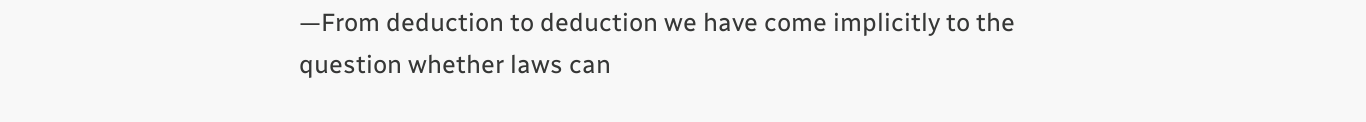—From deduction to deduction we have come implicitly to the question whether laws can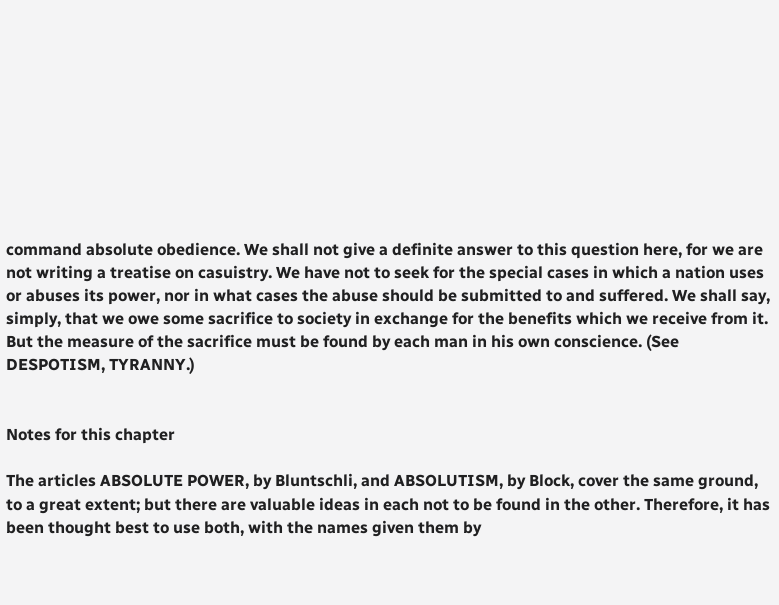command absolute obedience. We shall not give a definite answer to this question here, for we are not writing a treatise on casuistry. We have not to seek for the special cases in which a nation uses or abuses its power, nor in what cases the abuse should be submitted to and suffered. We shall say, simply, that we owe some sacrifice to society in exchange for the benefits which we receive from it. But the measure of the sacrifice must be found by each man in his own conscience. (See DESPOTISM, TYRANNY.)


Notes for this chapter

The articles ABSOLUTE POWER, by Bluntschli, and ABSOLUTISM, by Block, cover the same ground, to a great extent; but there are valuable ideas in each not to be found in the other. Therefore, it has been thought best to use both, with the names given them by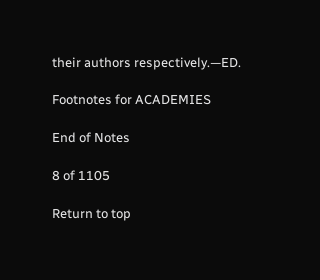their authors respectively.—ED.

Footnotes for ACADEMIES

End of Notes

8 of 1105

Return to top